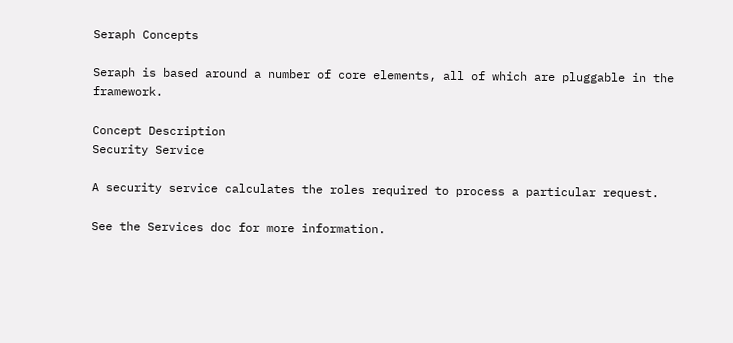Seraph Concepts

Seraph is based around a number of core elements, all of which are pluggable in the framework.

Concept Description
Security Service

A security service calculates the roles required to process a particular request.

See the Services doc for more information.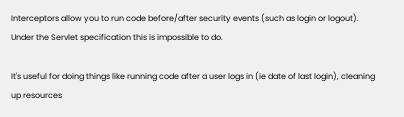Interceptors allow you to run code before/after security events (such as login or logout). Under the Servlet specification this is impossible to do.

It's useful for doing things like running code after a user logs in (ie date of last login), cleaning up resources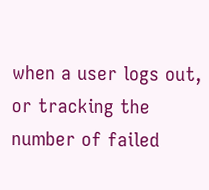when a user logs out, or tracking the number of failed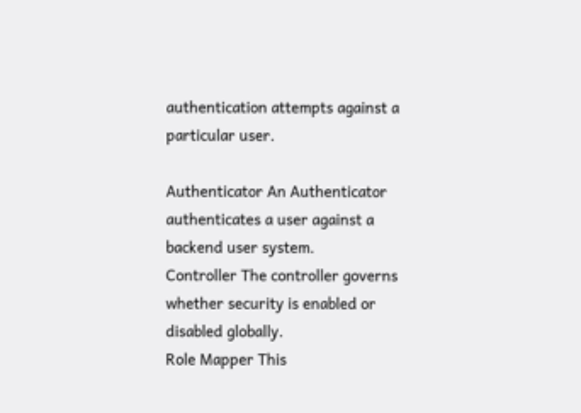authentication attempts against a particular user.

Authenticator An Authenticator authenticates a user against a backend user system.
Controller The controller governs whether security is enabled or disabled globally.
Role Mapper This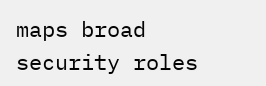maps broad security roles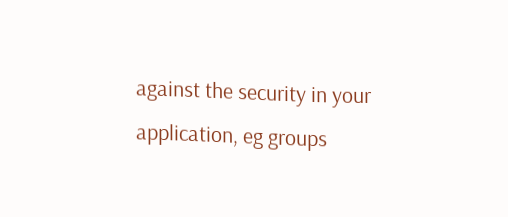against the security in your application, eg groups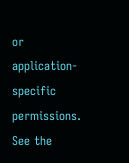or application-specific permissions. See the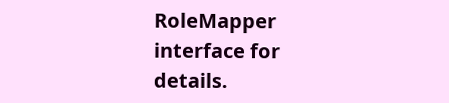RoleMapper interface for details.